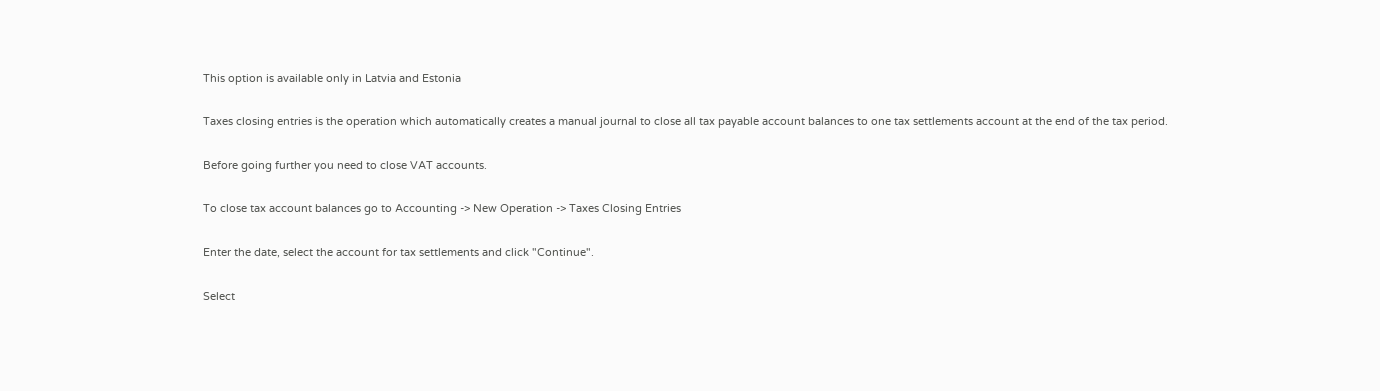This option is available only in Latvia and Estonia

Taxes closing entries is the operation which automatically creates a manual journal to close all tax payable account balances to one tax settlements account at the end of the tax period.

Before going further you need to close VAT accounts.

To close tax account balances go to Accounting -> New Operation -> Taxes Closing Entries

Enter the date, select the account for tax settlements and click "Continue".

Select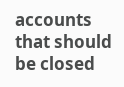accounts that should be closed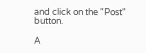and click on the "Post" button.

A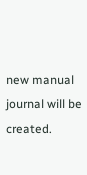new manual journal will be created.